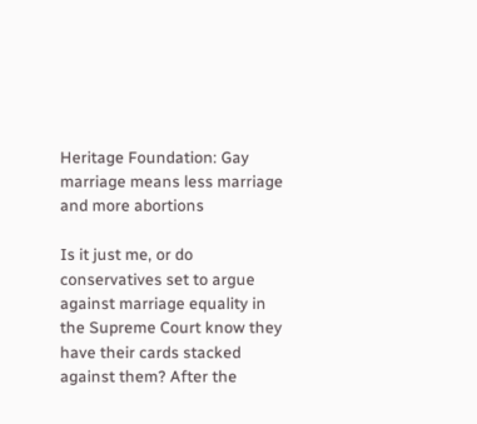Heritage Foundation: Gay marriage means less marriage and more abortions

Is it just me, or do conservatives set to argue against marriage equality in the Supreme Court know they have their cards stacked against them? After the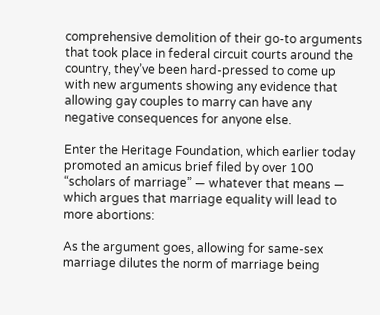comprehensive demolition of their go-to arguments that took place in federal circuit courts around the country, they’ve been hard-pressed to come up with new arguments showing any evidence that allowing gay couples to marry can have any negative consequences for anyone else.

Enter the Heritage Foundation, which earlier today promoted an amicus brief filed by over 100 “scholars of marriage” — whatever that means — which argues that marriage equality will lead to more abortions:

As the argument goes, allowing for same-sex marriage dilutes the norm of marriage being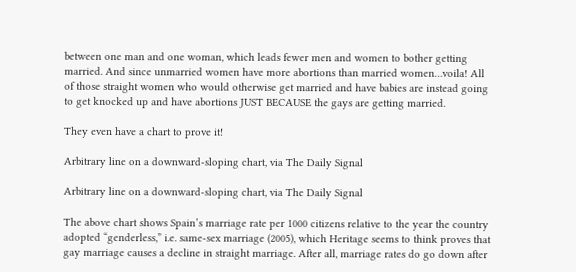between one man and one woman, which leads fewer men and women to bother getting married. And since unmarried women have more abortions than married women…voila! All of those straight women who would otherwise get married and have babies are instead going to get knocked up and have abortions JUST BECAUSE the gays are getting married.

They even have a chart to prove it!

Arbitrary line on a downward-sloping chart, via The Daily Signal

Arbitrary line on a downward-sloping chart, via The Daily Signal

The above chart shows Spain’s marriage rate per 1000 citizens relative to the year the country adopted “genderless,” i.e. same-sex marriage (2005), which Heritage seems to think proves that gay marriage causes a decline in straight marriage. After all, marriage rates do go down after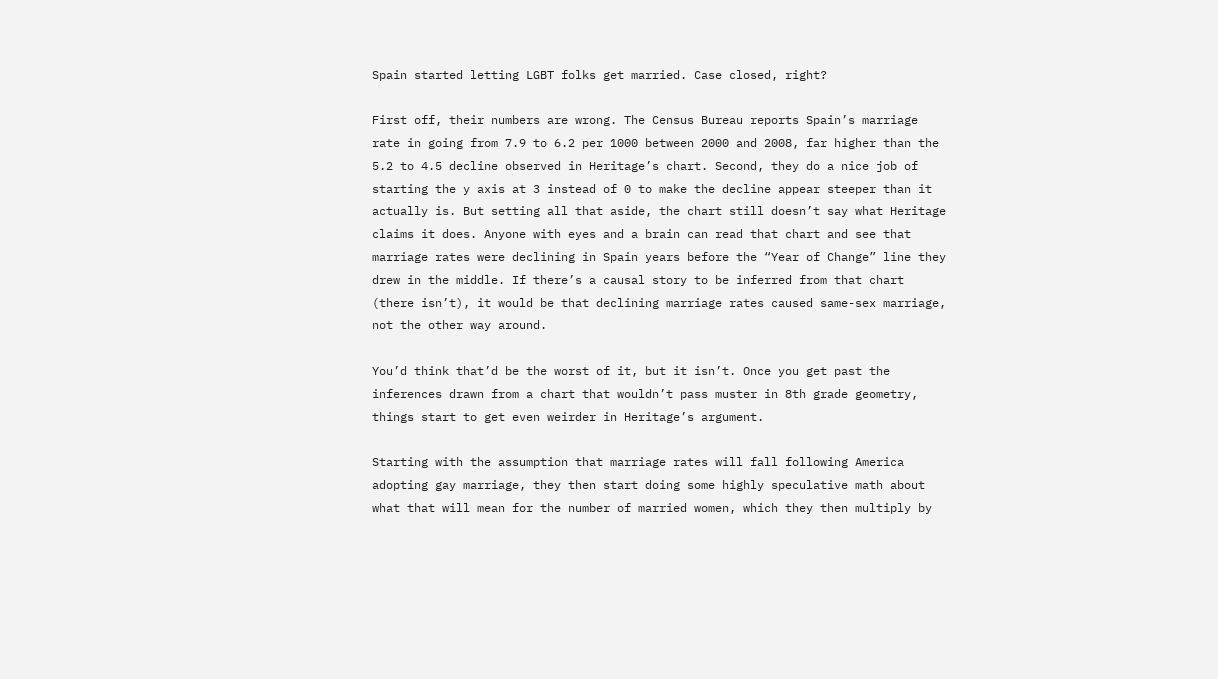Spain started letting LGBT folks get married. Case closed, right?

First off, their numbers are wrong. The Census Bureau reports Spain’s marriage rate in going from 7.9 to 6.2 per 1000 between 2000 and 2008, far higher than the 5.2 to 4.5 decline observed in Heritage’s chart. Second, they do a nice job of starting the y axis at 3 instead of 0 to make the decline appear steeper than it actually is. But setting all that aside, the chart still doesn’t say what Heritage claims it does. Anyone with eyes and a brain can read that chart and see that marriage rates were declining in Spain years before the “Year of Change” line they drew in the middle. If there’s a causal story to be inferred from that chart (there isn’t), it would be that declining marriage rates caused same-sex marriage, not the other way around.

You’d think that’d be the worst of it, but it isn’t. Once you get past the inferences drawn from a chart that wouldn’t pass muster in 8th grade geometry, things start to get even weirder in Heritage’s argument.

Starting with the assumption that marriage rates will fall following America adopting gay marriage, they then start doing some highly speculative math about what that will mean for the number of married women, which they then multiply by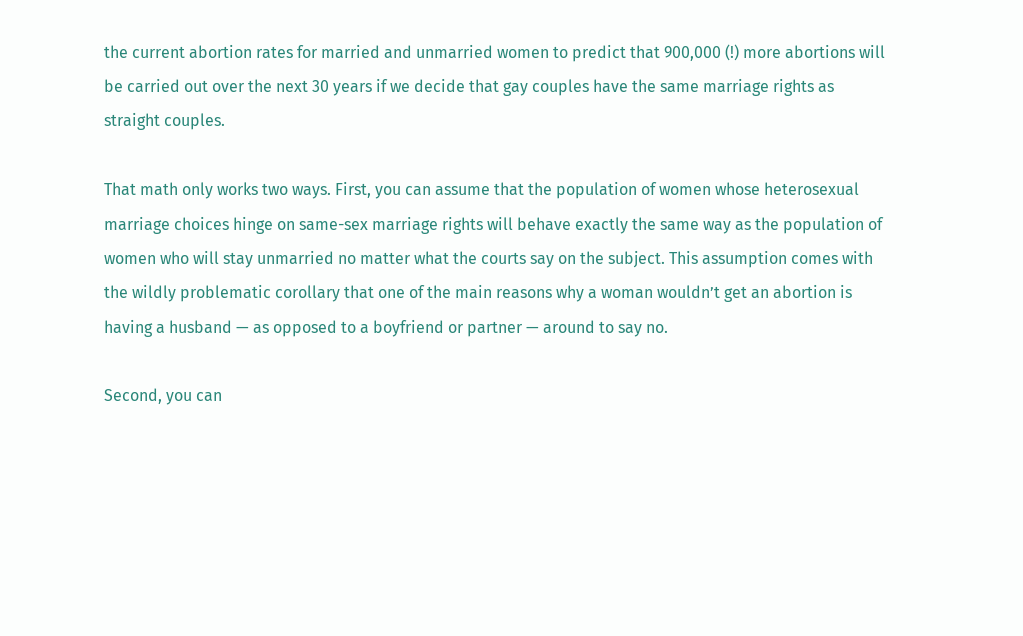the current abortion rates for married and unmarried women to predict that 900,000 (!) more abortions will be carried out over the next 30 years if we decide that gay couples have the same marriage rights as straight couples.

That math only works two ways. First, you can assume that the population of women whose heterosexual marriage choices hinge on same-sex marriage rights will behave exactly the same way as the population of women who will stay unmarried no matter what the courts say on the subject. This assumption comes with the wildly problematic corollary that one of the main reasons why a woman wouldn’t get an abortion is having a husband — as opposed to a boyfriend or partner — around to say no.

Second, you can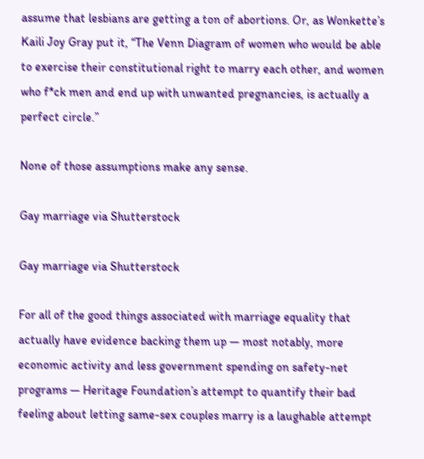assume that lesbians are getting a ton of abortions. Or, as Wonkette’s Kaili Joy Gray put it, “The Venn Diagram of women who would be able to exercise their constitutional right to marry each other, and women who f*ck men and end up with unwanted pregnancies, is actually a perfect circle.”

None of those assumptions make any sense.

Gay marriage via Shutterstock

Gay marriage via Shutterstock

For all of the good things associated with marriage equality that actually have evidence backing them up — most notably, more economic activity and less government spending on safety-net programs — Heritage Foundation’s attempt to quantify their bad feeling about letting same-sex couples marry is a laughable attempt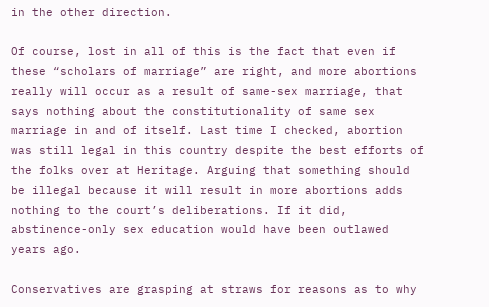in the other direction.

Of course, lost in all of this is the fact that even if these “scholars of marriage” are right, and more abortions really will occur as a result of same-sex marriage, that says nothing about the constitutionality of same sex marriage in and of itself. Last time I checked, abortion was still legal in this country despite the best efforts of the folks over at Heritage. Arguing that something should be illegal because it will result in more abortions adds nothing to the court’s deliberations. If it did, abstinence-only sex education would have been outlawed years ago.

Conservatives are grasping at straws for reasons as to why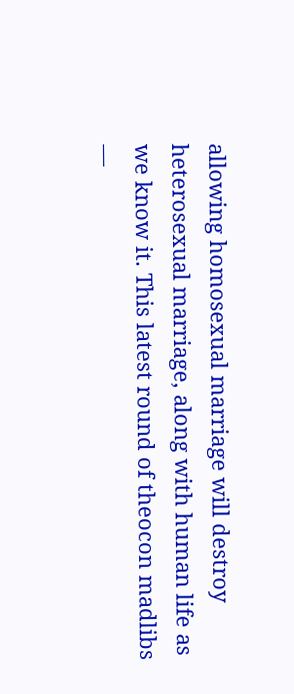allowing homosexual marriage will destroy heterosexual marriage, along with human life as we know it. This latest round of theocon madlibs —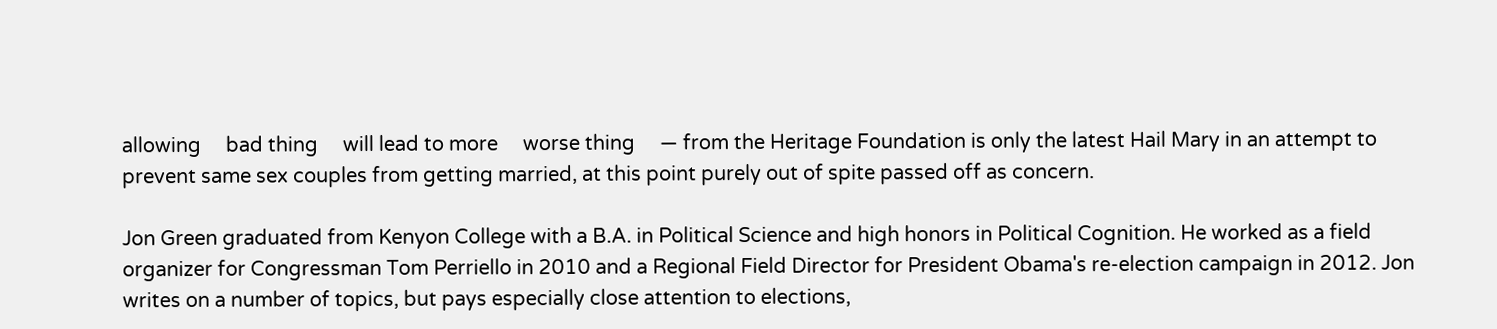allowing     bad thing     will lead to more     worse thing     — from the Heritage Foundation is only the latest Hail Mary in an attempt to prevent same sex couples from getting married, at this point purely out of spite passed off as concern.

Jon Green graduated from Kenyon College with a B.A. in Political Science and high honors in Political Cognition. He worked as a field organizer for Congressman Tom Perriello in 2010 and a Regional Field Director for President Obama's re-election campaign in 2012. Jon writes on a number of topics, but pays especially close attention to elections,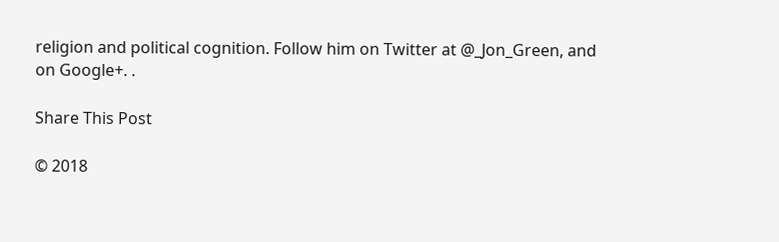religion and political cognition. Follow him on Twitter at @_Jon_Green, and on Google+. .

Share This Post

© 2018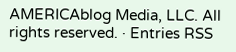AMERICAblog Media, LLC. All rights reserved. · Entries RSS